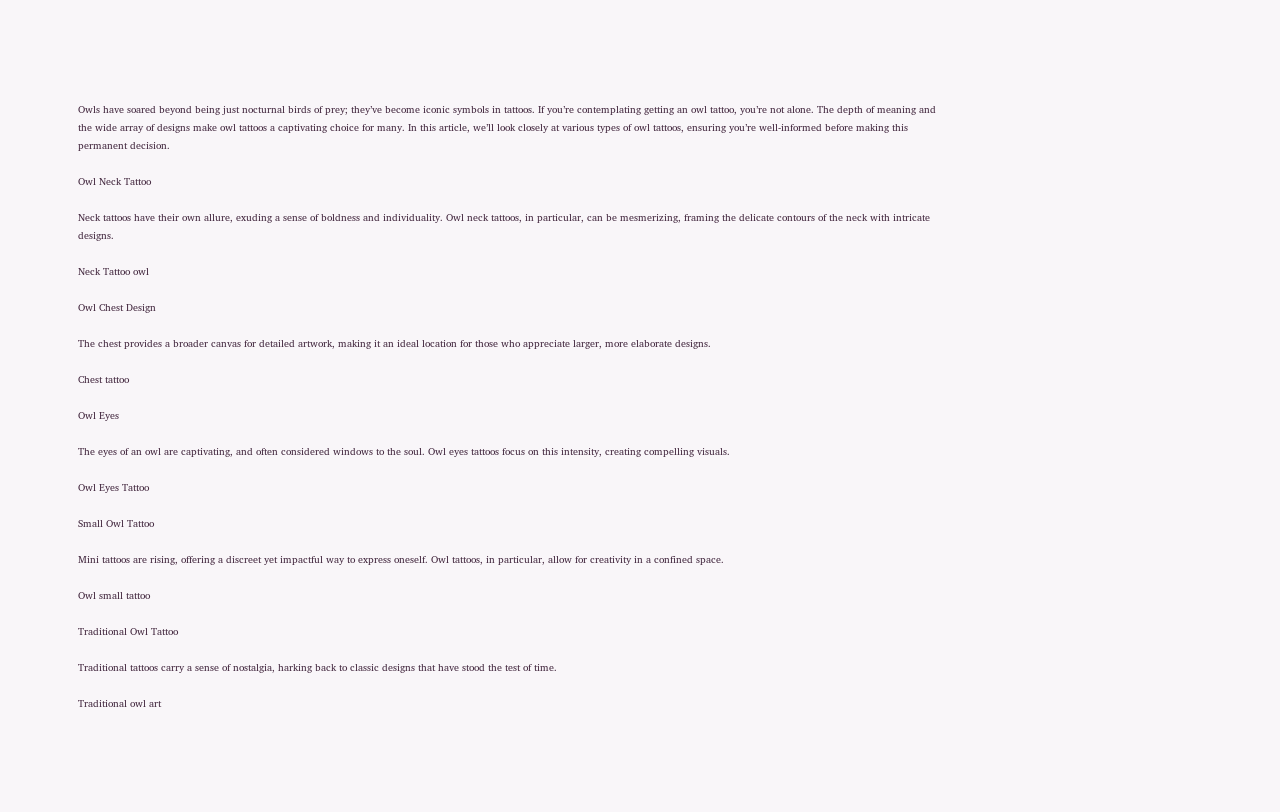Owls have soared beyond being just nocturnal birds of prey; they’ve become iconic symbols in tattoos. If you’re contemplating getting an owl tattoo, you’re not alone. The depth of meaning and the wide array of designs make owl tattoos a captivating choice for many. In this article, we’ll look closely at various types of owl tattoos, ensuring you’re well-informed before making this permanent decision.

Owl Neck Tattoo

Neck tattoos have their own allure, exuding a sense of boldness and individuality. Owl neck tattoos, in particular, can be mesmerizing, framing the delicate contours of the neck with intricate designs.

Neck Tattoo owl

Owl Chest Design

The chest provides a broader canvas for detailed artwork, making it an ideal location for those who appreciate larger, more elaborate designs.

Chest tattoo

Owl Eyes

The eyes of an owl are captivating, and often considered windows to the soul. Owl eyes tattoos focus on this intensity, creating compelling visuals.

Owl Eyes Tattoo

Small Owl Tattoo

Mini tattoos are rising, offering a discreet yet impactful way to express oneself. Owl tattoos, in particular, allow for creativity in a confined space.

Owl small tattoo

Traditional Owl Tattoo

Traditional tattoos carry a sense of nostalgia, harking back to classic designs that have stood the test of time.

Traditional owl art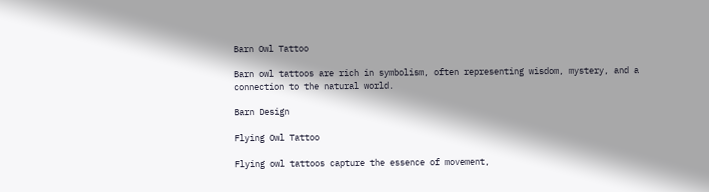Barn Owl Tattoo

Barn owl tattoos are rich in symbolism, often representing wisdom, mystery, and a connection to the natural world.

Barn Design

Flying Owl Tattoo

Flying owl tattoos capture the essence of movement,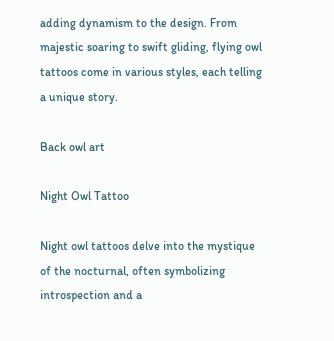adding dynamism to the design. From majestic soaring to swift gliding, flying owl tattoos come in various styles, each telling a unique story.

Back owl art

Night Owl Tattoo

Night owl tattoos delve into the mystique of the nocturnal, often symbolizing introspection and a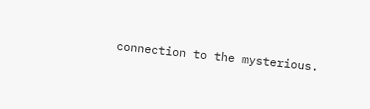connection to the mysterious.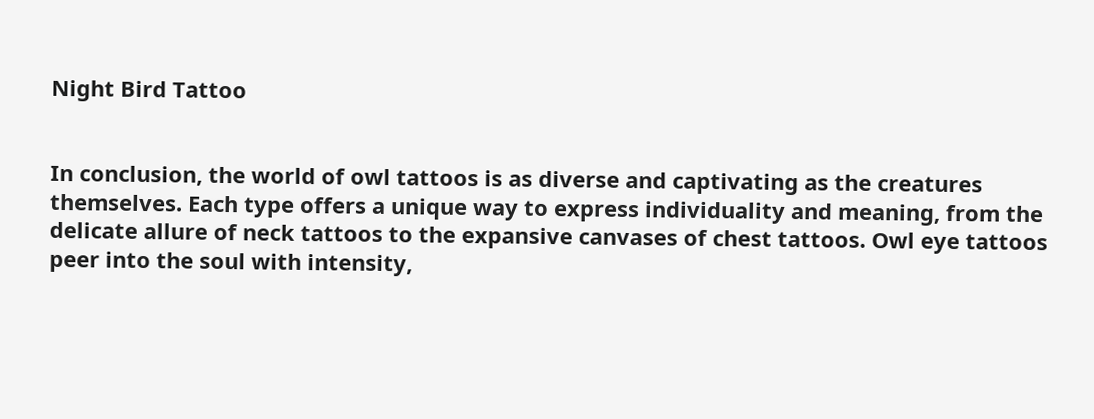Night Bird Tattoo


In conclusion, the world of owl tattoos is as diverse and captivating as the creatures themselves. Each type offers a unique way to express individuality and meaning, from the delicate allure of neck tattoos to the expansive canvases of chest tattoos. Owl eye tattoos peer into the soul with intensity,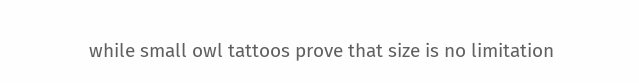while small owl tattoos prove that size is no limitation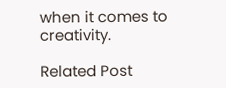when it comes to creativity.

Related Post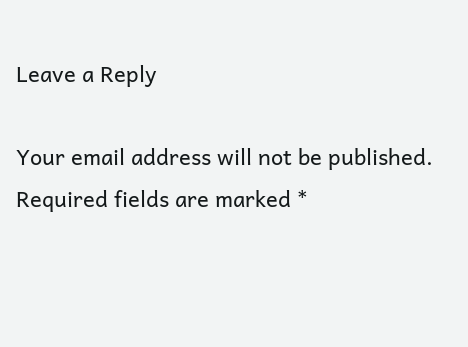Leave a Reply

Your email address will not be published. Required fields are marked *